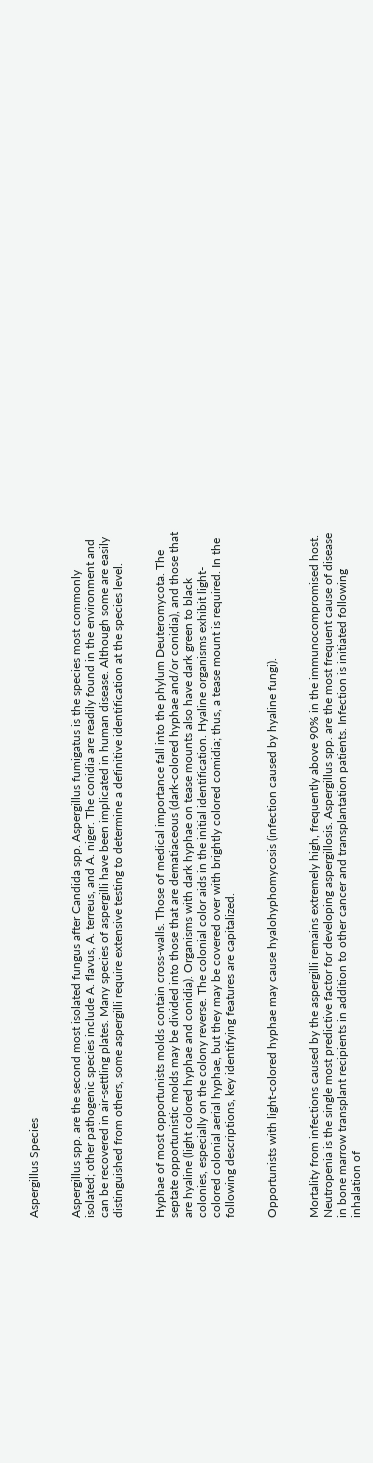Aspergillus Species


Aspergillus spp. are the second most isolated fungus after Candida spp. Aspergillus fumigatus is the species most commonly isolated; other pathogenic species include A. flavus, A. terreus, and A. niger. The conidia are readily found in the environment and can be recovered in air-settling plates. Many species of aspergilli have been implicated in human disease. Although some are easily distinguished from others, some aspergilli require extensive testing to determine a definitive identification at the species level.


Hyphae of most opportunists molds contain cross-walls. Those of medical importance fall into the phylum Deuteromycota. The septate opportunistic molds may be divided into those that are dematiaceous (dark-colored hyphae and/or conidia), and those that are hyaline (light colored hyphae and conidia). Organisms with dark hyphae on tease mounts also have dark green to black colonies, especially on the colony reverse. The colonial color aids in the initial identification. Hyaline organisms exhibit light-colored colonial aerial hyphae, but they may be covered over with brightly colored comidia; thus, a tease mount is required. In the following descriptions, key identifying features are capitalized.


Opportunists with light-colored hyphae may cause hyalohyphomycosis (infection caused by hyaline fungi).


Mortality from infections caused by the aspergilli remains extremely high, frequently above 90% in the immunocompromised host. Neutropenia is the single most predictive factor for developing aspergillosis. Aspergillus spp. are the most frequent cause of disease in bone marrow transplant recipients in addition to other cancer and transplantation patients. Infection is initiated following inhalation of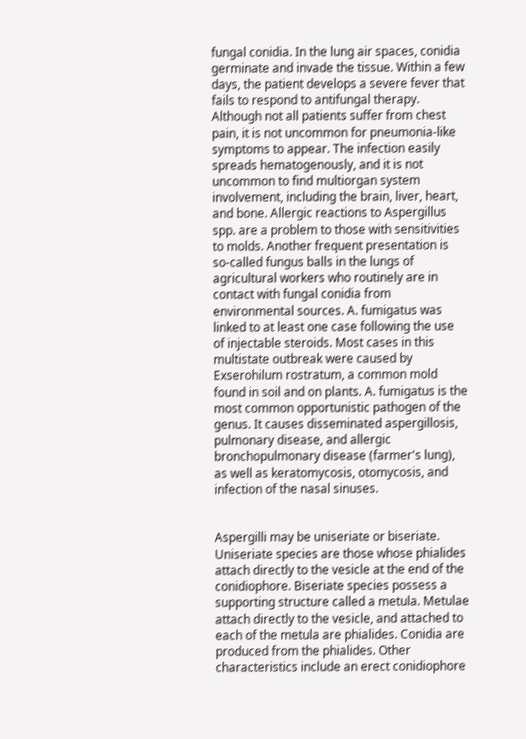fungal conidia. In the lung air spaces, conidia germinate and invade the tissue. Within a few days, the patient develops a severe fever that fails to respond to antifungal therapy. Although not all patients suffer from chest pain, it is not uncommon for pneumonia-like symptoms to appear. The infection easily spreads hematogenously, and it is not uncommon to find multiorgan system involvement, including the brain, liver, heart, and bone. Allergic reactions to Aspergillus spp. are a problem to those with sensitivities to molds. Another frequent presentation is so-called fungus balls in the lungs of agricultural workers who routinely are in contact with fungal conidia from environmental sources. A. fumigatus was linked to at least one case following the use of injectable steroids. Most cases in this multistate outbreak were caused by Exserohilum rostratum, a common mold found in soil and on plants. A. fumigatus is the most common opportunistic pathogen of the genus. It causes disseminated aspergillosis, pulmonary disease, and allergic bronchopulmonary disease (farmer's lung), as well as keratomycosis, otomycosis, and infection of the nasal sinuses.


Aspergilli may be uniseriate or biseriate. Uniseriate species are those whose phialides attach directly to the vesicle at the end of the conidiophore. Biseriate species possess a supporting structure called a metula. Metulae attach directly to the vesicle, and attached to each of the metula are phialides. Conidia are produced from the phialides. Other characteristics include an erect conidiophore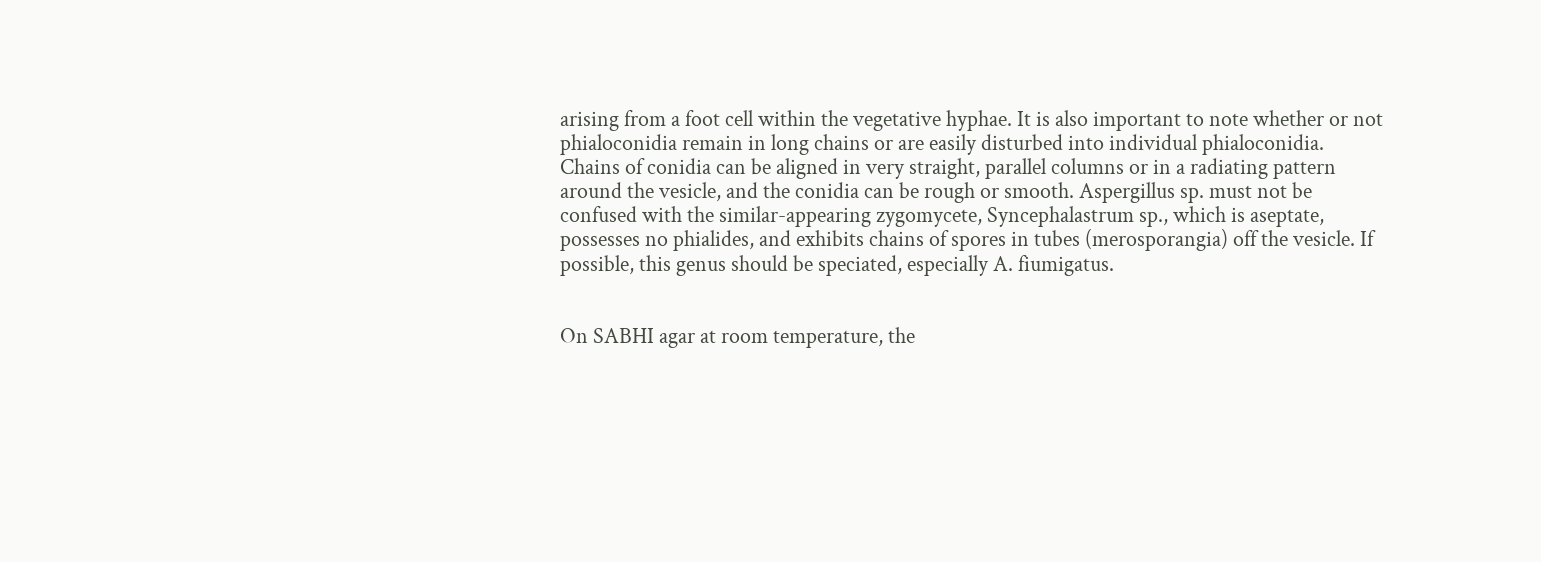arising from a foot cell within the vegetative hyphae. It is also important to note whether or not phialoconidia remain in long chains or are easily disturbed into individual phialoconidia. Chains of conidia can be aligned in very straight, parallel columns or in a radiating pattern around the vesicle, and the conidia can be rough or smooth. Aspergillus sp. must not be confused with the similar-appearing zygomycete, Syncephalastrum sp., which is aseptate, possesses no phialides, and exhibits chains of spores in tubes (merosporangia) off the vesicle. If possible, this genus should be speciated, especially A. fiumigatus.


On SABHI agar at room temperature, the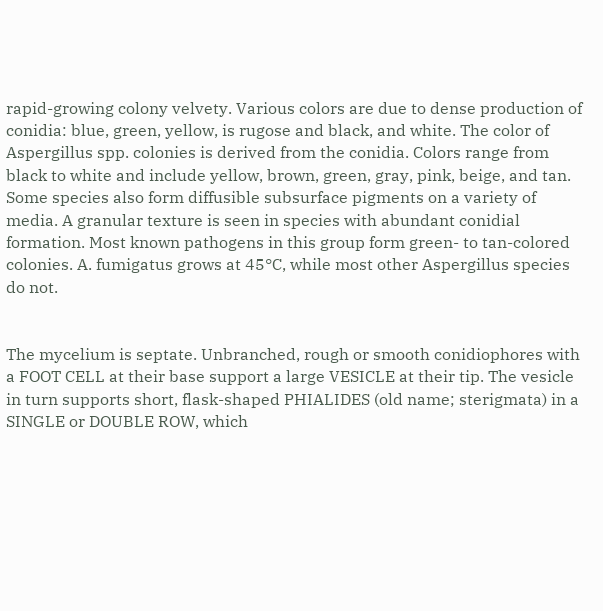rapid-growing colony velvety. Various colors are due to dense production of conidia: blue, green, yellow, is rugose and black, and white. The color of Aspergillus spp. colonies is derived from the conidia. Colors range from black to white and include yellow, brown, green, gray, pink, beige, and tan. Some species also form diffusible subsurface pigments on a variety of media. A granular texture is seen in species with abundant conidial formation. Most known pathogens in this group form green- to tan-colored colonies. A. fumigatus grows at 45°C, while most other Aspergillus species do not.


The mycelium is septate. Unbranched, rough or smooth conidiophores with a FOOT CELL at their base support a large VESICLE at their tip. The vesicle in turn supports short, flask-shaped PHIALIDES (old name; sterigmata) in a SINGLE or DOUBLE ROW, which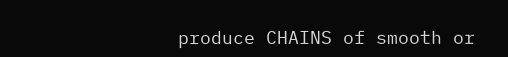produce CHAINS of smooth or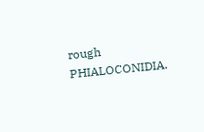rough PHIALOCONIDIA.